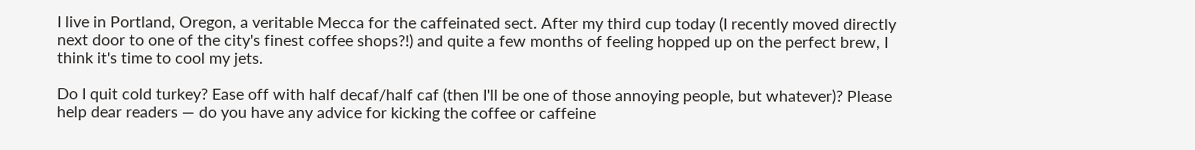I live in Portland, Oregon, a veritable Mecca for the caffeinated sect. After my third cup today (I recently moved directly next door to one of the city's finest coffee shops?!) and quite a few months of feeling hopped up on the perfect brew, I think it's time to cool my jets.

Do I quit cold turkey? Ease off with half decaf/half caf (then I'll be one of those annoying people, but whatever)? Please help dear readers — do you have any advice for kicking the coffee or caffeine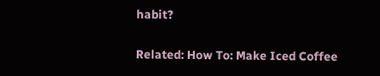habit?

Related: How To: Make Iced Coffee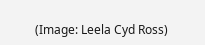(Image: Leela Cyd Ross)